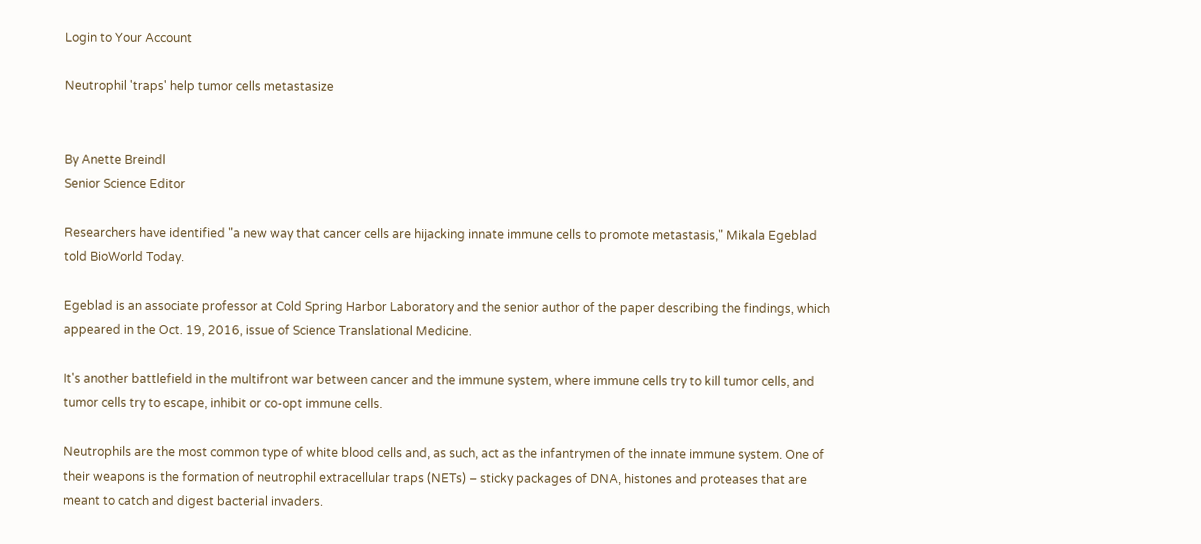Login to Your Account

Neutrophil 'traps' help tumor cells metastasize


By Anette Breindl
Senior Science Editor

Researchers have identified "a new way that cancer cells are hijacking innate immune cells to promote metastasis," Mikala Egeblad told BioWorld Today.

Egeblad is an associate professor at Cold Spring Harbor Laboratory and the senior author of the paper describing the findings, which appeared in the Oct. 19, 2016, issue of Science Translational Medicine.

It's another battlefield in the multifront war between cancer and the immune system, where immune cells try to kill tumor cells, and tumor cells try to escape, inhibit or co-opt immune cells.

Neutrophils are the most common type of white blood cells and, as such, act as the infantrymen of the innate immune system. One of their weapons is the formation of neutrophil extracellular traps (NETs) – sticky packages of DNA, histones and proteases that are meant to catch and digest bacterial invaders.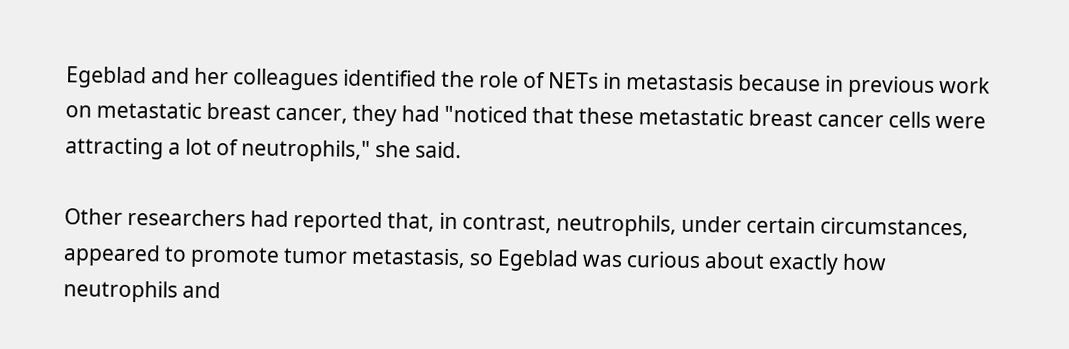Egeblad and her colleagues identified the role of NETs in metastasis because in previous work on metastatic breast cancer, they had "noticed that these metastatic breast cancer cells were attracting a lot of neutrophils," she said.

Other researchers had reported that, in contrast, neutrophils, under certain circumstances, appeared to promote tumor metastasis, so Egeblad was curious about exactly how neutrophils and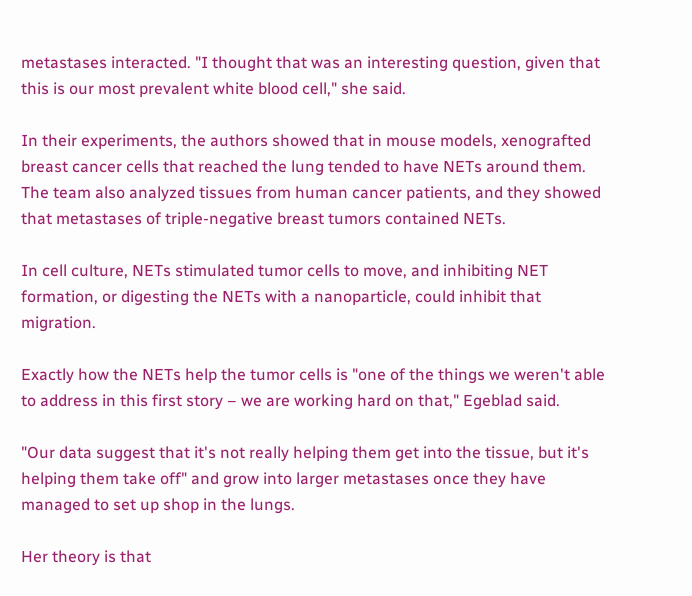metastases interacted. "I thought that was an interesting question, given that this is our most prevalent white blood cell," she said.

In their experiments, the authors showed that in mouse models, xenografted breast cancer cells that reached the lung tended to have NETs around them. The team also analyzed tissues from human cancer patients, and they showed that metastases of triple-negative breast tumors contained NETs.

In cell culture, NETs stimulated tumor cells to move, and inhibiting NET formation, or digesting the NETs with a nanoparticle, could inhibit that migration.

Exactly how the NETs help the tumor cells is "one of the things we weren't able to address in this first story – we are working hard on that," Egeblad said.

"Our data suggest that it's not really helping them get into the tissue, but it's helping them take off" and grow into larger metastases once they have managed to set up shop in the lungs.

Her theory is that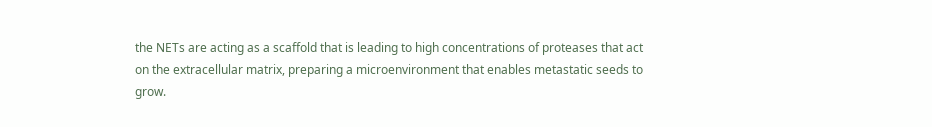the NETs are acting as a scaffold that is leading to high concentrations of proteases that act on the extracellular matrix, preparing a microenvironment that enables metastatic seeds to grow.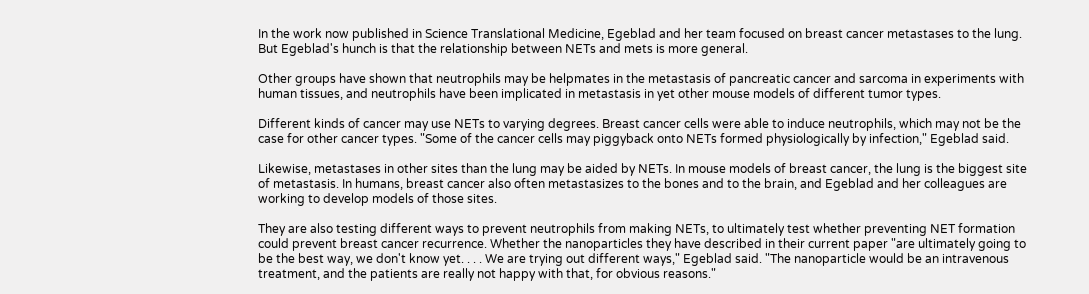In the work now published in Science Translational Medicine, Egeblad and her team focused on breast cancer metastases to the lung. But Egeblad's hunch is that the relationship between NETs and mets is more general.

Other groups have shown that neutrophils may be helpmates in the metastasis of pancreatic cancer and sarcoma in experiments with human tissues, and neutrophils have been implicated in metastasis in yet other mouse models of different tumor types.

Different kinds of cancer may use NETs to varying degrees. Breast cancer cells were able to induce neutrophils, which may not be the case for other cancer types. "Some of the cancer cells may piggyback onto NETs formed physiologically by infection," Egeblad said.

Likewise, metastases in other sites than the lung may be aided by NETs. In mouse models of breast cancer, the lung is the biggest site of metastasis. In humans, breast cancer also often metastasizes to the bones and to the brain, and Egeblad and her colleagues are working to develop models of those sites.

They are also testing different ways to prevent neutrophils from making NETs, to ultimately test whether preventing NET formation could prevent breast cancer recurrence. Whether the nanoparticles they have described in their current paper "are ultimately going to be the best way, we don't know yet. . . . We are trying out different ways," Egeblad said. "The nanoparticle would be an intravenous treatment, and the patients are really not happy with that, for obvious reasons."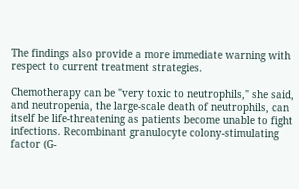The findings also provide a more immediate warning with respect to current treatment strategies.

Chemotherapy can be "very toxic to neutrophils," she said, and neutropenia, the large-scale death of neutrophils, can itself be life-threatening as patients become unable to fight infections. Recombinant granulocyte colony-stimulating factor (G-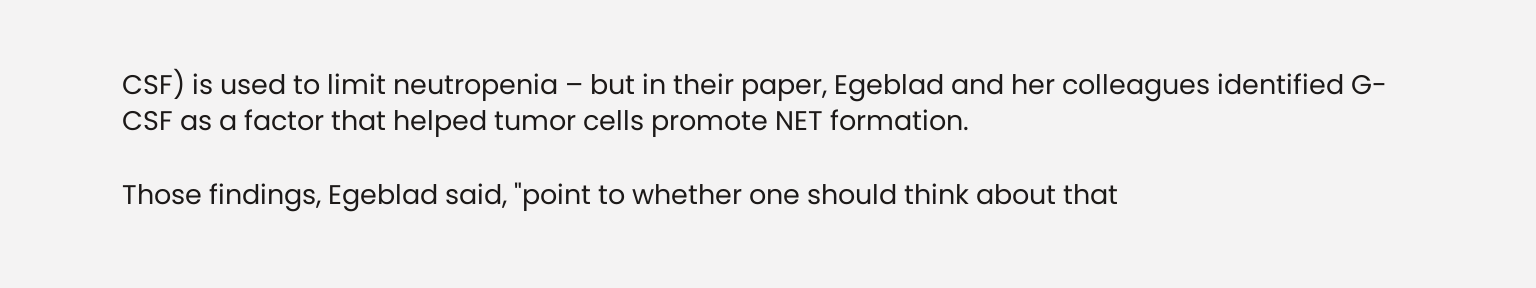CSF) is used to limit neutropenia – but in their paper, Egeblad and her colleagues identified G-CSF as a factor that helped tumor cells promote NET formation.

Those findings, Egeblad said, "point to whether one should think about that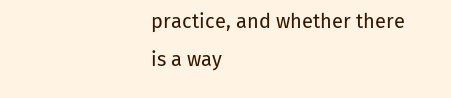practice, and whether there is a way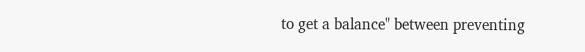to get a balance" between preventing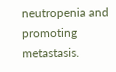neutropenia and promoting metastasis.